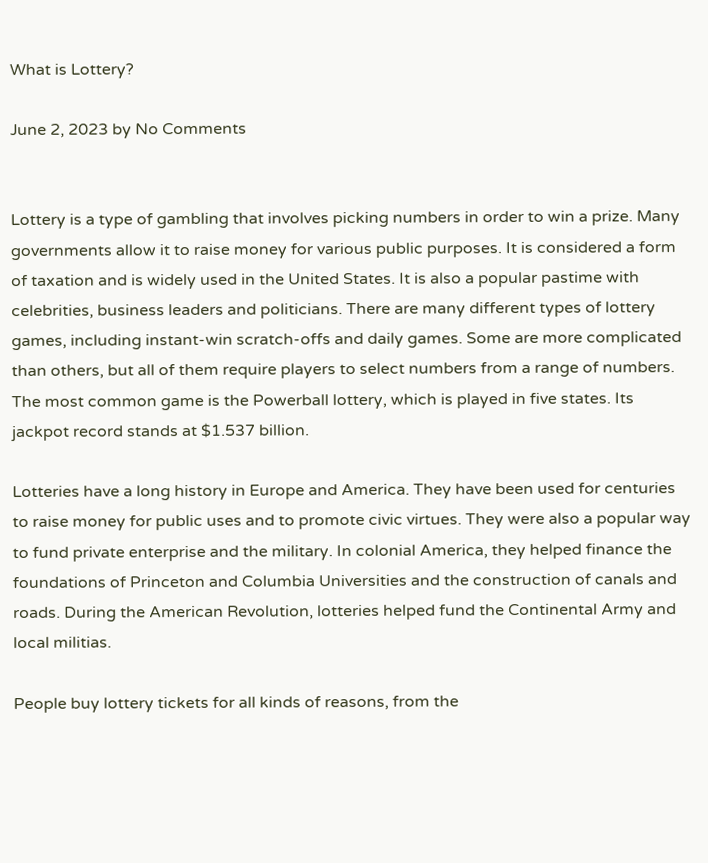What is Lottery?

June 2, 2023 by No Comments


Lottery is a type of gambling that involves picking numbers in order to win a prize. Many governments allow it to raise money for various public purposes. It is considered a form of taxation and is widely used in the United States. It is also a popular pastime with celebrities, business leaders and politicians. There are many different types of lottery games, including instant-win scratch-offs and daily games. Some are more complicated than others, but all of them require players to select numbers from a range of numbers. The most common game is the Powerball lottery, which is played in five states. Its jackpot record stands at $1.537 billion.

Lotteries have a long history in Europe and America. They have been used for centuries to raise money for public uses and to promote civic virtues. They were also a popular way to fund private enterprise and the military. In colonial America, they helped finance the foundations of Princeton and Columbia Universities and the construction of canals and roads. During the American Revolution, lotteries helped fund the Continental Army and local militias.

People buy lottery tickets for all kinds of reasons, from the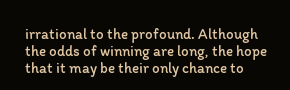irrational to the profound. Although the odds of winning are long, the hope that it may be their only chance to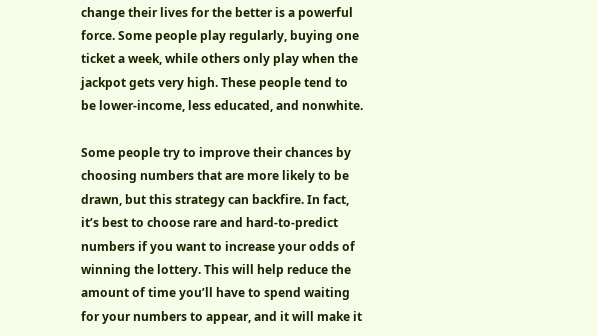change their lives for the better is a powerful force. Some people play regularly, buying one ticket a week, while others only play when the jackpot gets very high. These people tend to be lower-income, less educated, and nonwhite.

Some people try to improve their chances by choosing numbers that are more likely to be drawn, but this strategy can backfire. In fact, it’s best to choose rare and hard-to-predict numbers if you want to increase your odds of winning the lottery. This will help reduce the amount of time you’ll have to spend waiting for your numbers to appear, and it will make it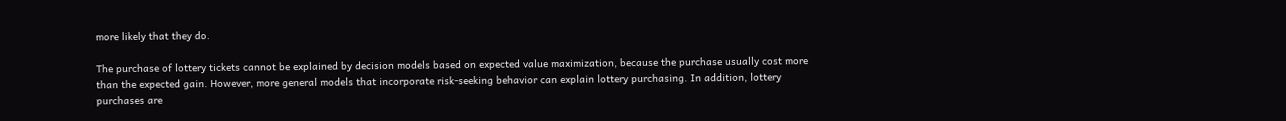more likely that they do.

The purchase of lottery tickets cannot be explained by decision models based on expected value maximization, because the purchase usually cost more than the expected gain. However, more general models that incorporate risk-seeking behavior can explain lottery purchasing. In addition, lottery purchases are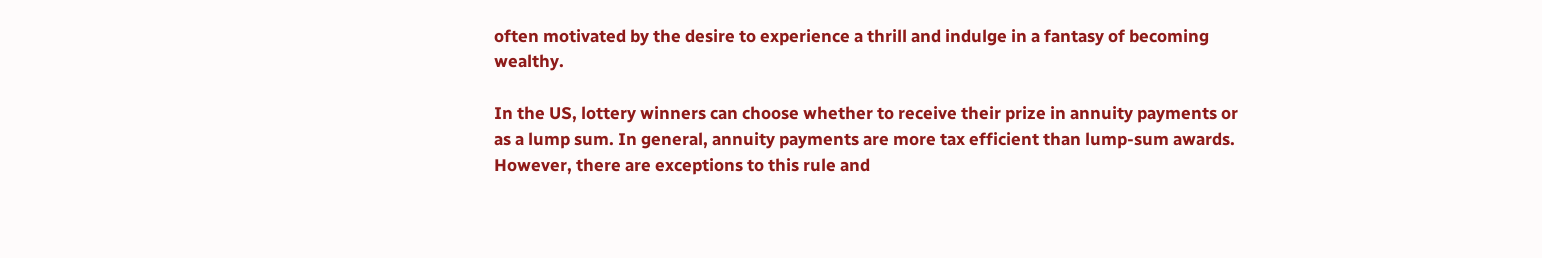often motivated by the desire to experience a thrill and indulge in a fantasy of becoming wealthy.

In the US, lottery winners can choose whether to receive their prize in annuity payments or as a lump sum. In general, annuity payments are more tax efficient than lump-sum awards. However, there are exceptions to this rule and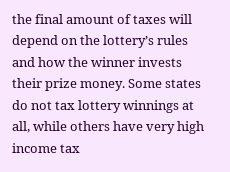the final amount of taxes will depend on the lottery’s rules and how the winner invests their prize money. Some states do not tax lottery winnings at all, while others have very high income tax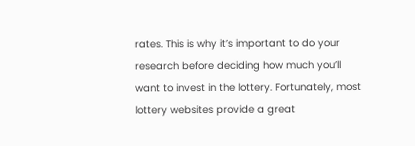rates. This is why it’s important to do your research before deciding how much you’ll want to invest in the lottery. Fortunately, most lottery websites provide a great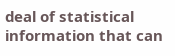deal of statistical information that can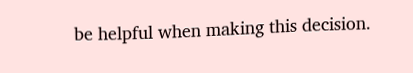be helpful when making this decision.